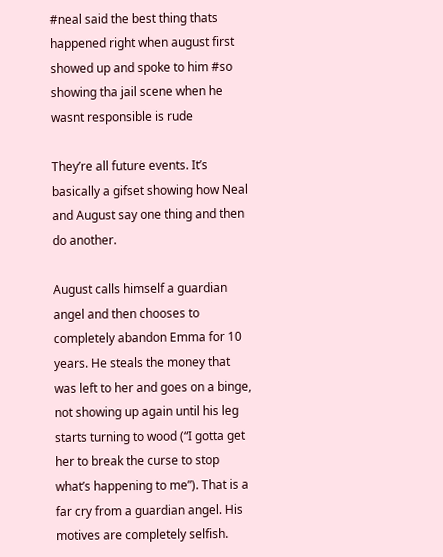#neal said the best thing thats happened right when august first showed up and spoke to him #so showing tha jail scene when he wasnt responsible is rude

They’re all future events. It’s basically a gifset showing how Neal and August say one thing and then do another.

August calls himself a guardian angel and then chooses to completely abandon Emma for 10 years. He steals the money that was left to her and goes on a binge, not showing up again until his leg starts turning to wood (“I gotta get her to break the curse to stop what’s happening to me”). That is a far cry from a guardian angel. His motives are completely selfish.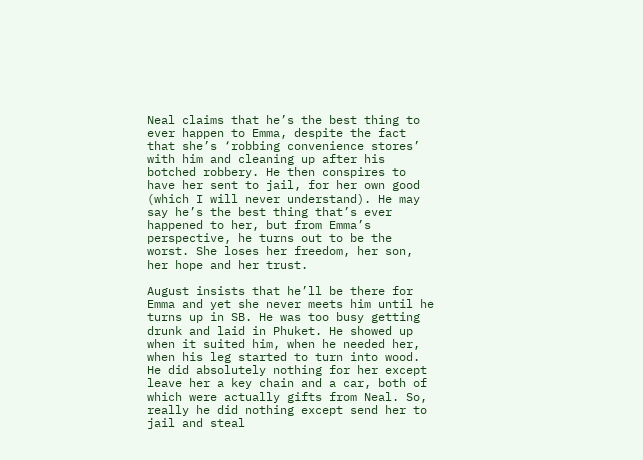Neal claims that he’s the best thing to ever happen to Emma, despite the fact that she’s ‘robbing convenience stores’ with him and cleaning up after his botched robbery. He then conspires to have her sent to jail, for her own good (which I will never understand). He may say he’s the best thing that’s ever happened to her, but from Emma’s perspective, he turns out to be the worst. She loses her freedom, her son, her hope and her trust.

August insists that he’ll be there for Emma and yet she never meets him until he turns up in SB. He was too busy getting drunk and laid in Phuket. He showed up when it suited him, when he needed her, when his leg started to turn into wood. He did absolutely nothing for her except leave her a key chain and a car, both of which were actually gifts from Neal. So, really he did nothing except send her to jail and steal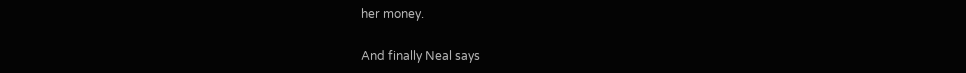her money.

And finally Neal says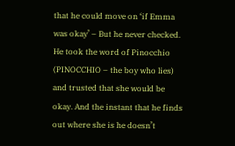that he could move on ‘if Emma was okay’ – But he never checked. He took the word of Pinocchio (PINOCCHIO – the boy who lies) and trusted that she would be okay. And the instant that he finds out where she is he doesn’t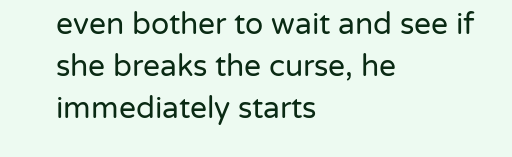even bother to wait and see if she breaks the curse, he immediately starts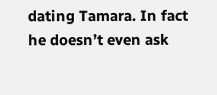dating Tamara. In fact he doesn’t even ask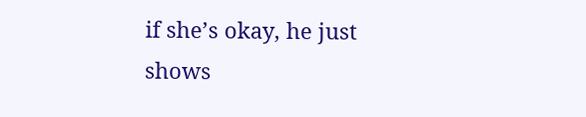if she’s okay, he just shows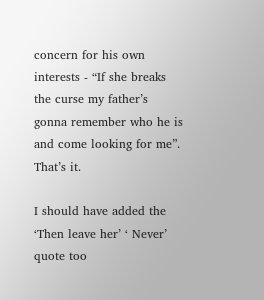concern for his own interests - “If she breaks the curse my father’s gonna remember who he is and come looking for me”.  That’s it.

I should have added the ‘Then leave her’ ‘ Never’ quote too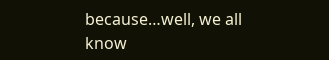because…well, we all know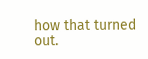how that turned out.